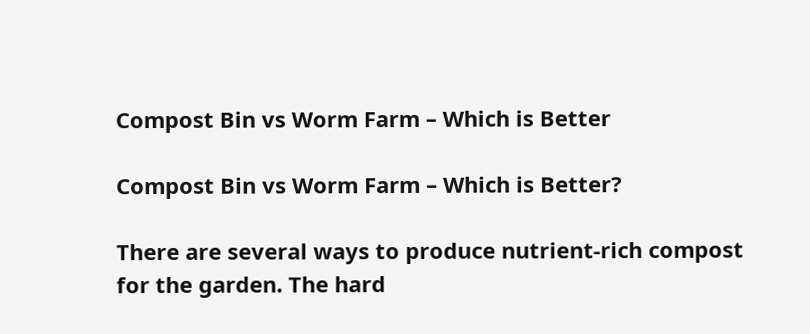Compost Bin vs Worm Farm – Which is Better

Compost Bin vs Worm Farm – Which is Better?

There are several ways to produce nutrient-rich compost for the garden. The hard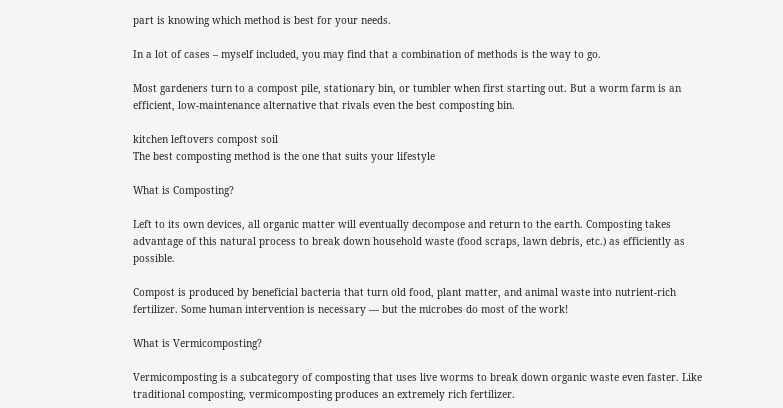part is knowing which method is best for your needs.

In a lot of cases – myself included, you may find that a combination of methods is the way to go.

Most gardeners turn to a compost pile, stationary bin, or tumbler when first starting out. But a worm farm is an efficient, low-maintenance alternative that rivals even the best composting bin.

kitchen leftovers compost soil
The best composting method is the one that suits your lifestyle

What is Composting?

Left to its own devices, all organic matter will eventually decompose and return to the earth. Composting takes advantage of this natural process to break down household waste (food scraps, lawn debris, etc.) as efficiently as possible.

Compost is produced by beneficial bacteria that turn old food, plant matter, and animal waste into nutrient-rich fertilizer. Some human intervention is necessary — but the microbes do most of the work!

What is Vermicomposting?

Vermicomposting is a subcategory of composting that uses live worms to break down organic waste even faster. Like traditional composting, vermicomposting produces an extremely rich fertilizer.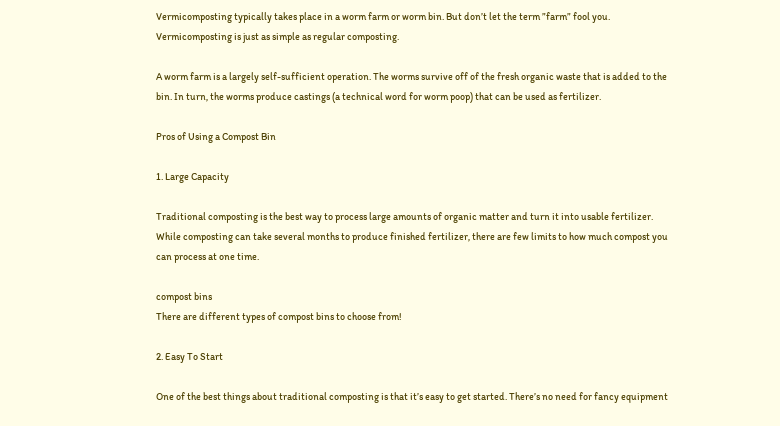Vermicomposting typically takes place in a worm farm or worm bin. But don’t let the term ”farm” fool you. Vermicomposting is just as simple as regular composting.

A worm farm is a largely self-sufficient operation. The worms survive off of the fresh organic waste that is added to the bin. In turn, the worms produce castings (a technical word for worm poop) that can be used as fertilizer.

Pros of Using a Compost Bin

1. Large Capacity

Traditional composting is the best way to process large amounts of organic matter and turn it into usable fertilizer. While composting can take several months to produce finished fertilizer, there are few limits to how much compost you can process at one time.

compost bins
There are different types of compost bins to choose from!

2. Easy To Start

One of the best things about traditional composting is that it’s easy to get started. There’s no need for fancy equipment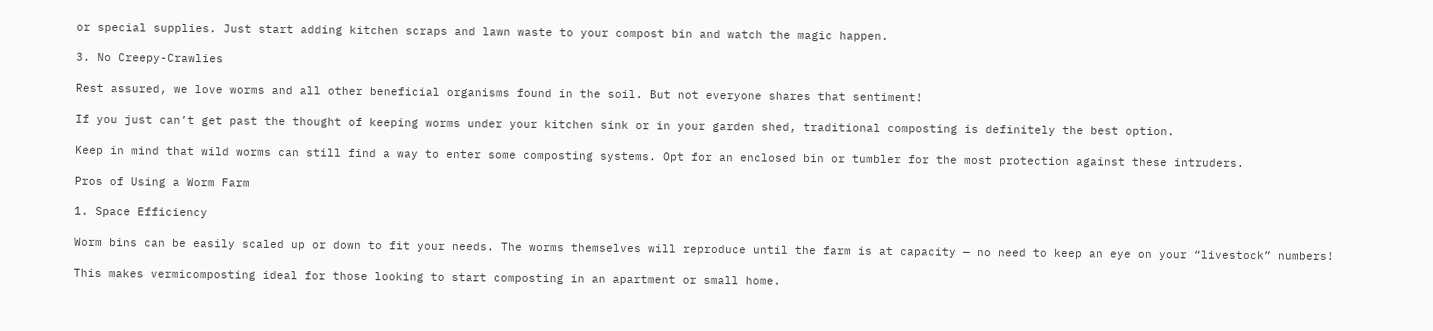or special supplies. Just start adding kitchen scraps and lawn waste to your compost bin and watch the magic happen.

3. No Creepy-Crawlies

Rest assured, we love worms and all other beneficial organisms found in the soil. But not everyone shares that sentiment!

If you just can’t get past the thought of keeping worms under your kitchen sink or in your garden shed, traditional composting is definitely the best option.

Keep in mind that wild worms can still find a way to enter some composting systems. Opt for an enclosed bin or tumbler for the most protection against these intruders.

Pros of Using a Worm Farm

1. Space Efficiency

Worm bins can be easily scaled up or down to fit your needs. The worms themselves will reproduce until the farm is at capacity — no need to keep an eye on your “livestock” numbers!

This makes vermicomposting ideal for those looking to start composting in an apartment or small home.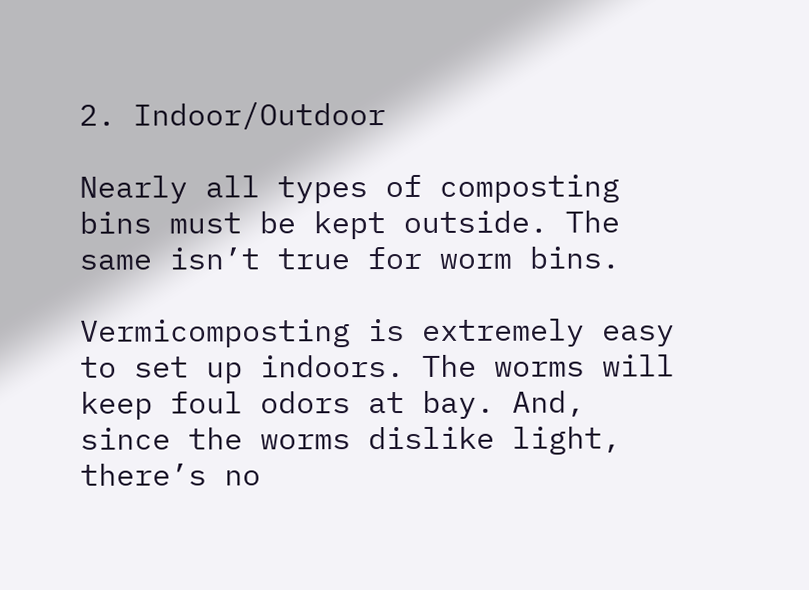2. Indoor/Outdoor

Nearly all types of composting bins must be kept outside. The same isn’t true for worm bins.

Vermicomposting is extremely easy to set up indoors. The worms will keep foul odors at bay. And, since the worms dislike light, there’s no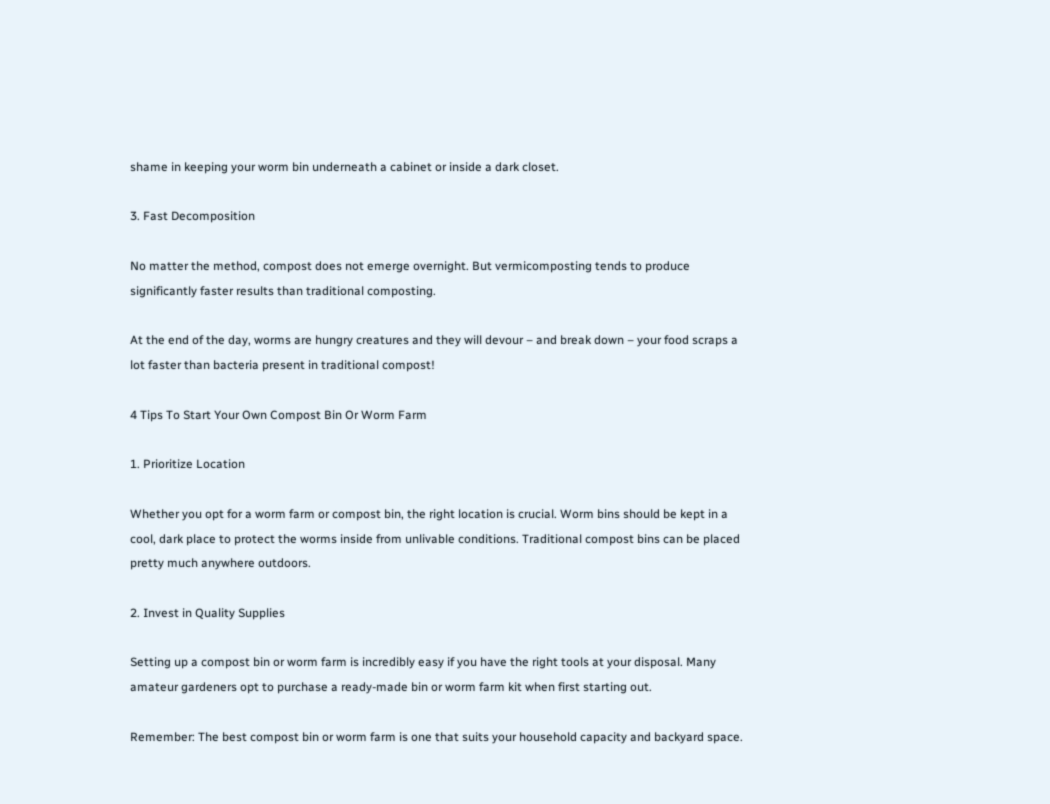shame in keeping your worm bin underneath a cabinet or inside a dark closet.

3. Fast Decomposition

No matter the method, compost does not emerge overnight. But vermicomposting tends to produce significantly faster results than traditional composting.

At the end of the day, worms are hungry creatures and they will devour – and break down – your food scraps a lot faster than bacteria present in traditional compost!

4 Tips To Start Your Own Compost Bin Or Worm Farm

1. Prioritize Location

Whether you opt for a worm farm or compost bin, the right location is crucial. Worm bins should be kept in a cool, dark place to protect the worms inside from unlivable conditions. Traditional compost bins can be placed pretty much anywhere outdoors.

2. Invest in Quality Supplies

Setting up a compost bin or worm farm is incredibly easy if you have the right tools at your disposal. Many amateur gardeners opt to purchase a ready-made bin or worm farm kit when first starting out.

Remember: The best compost bin or worm farm is one that suits your household capacity and backyard space.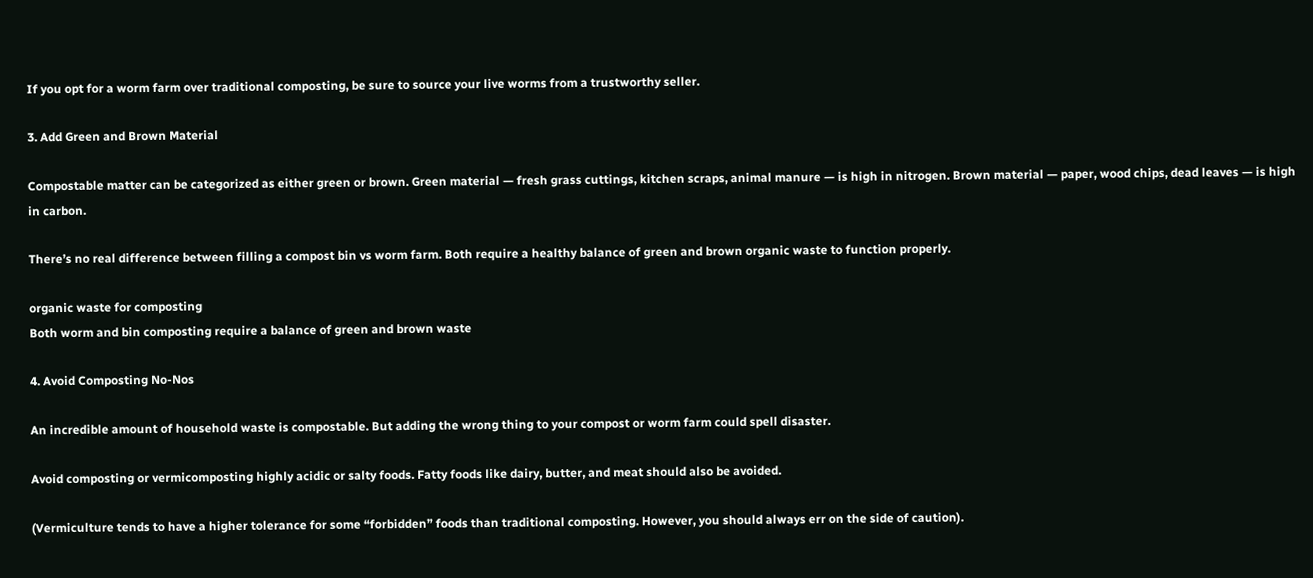If you opt for a worm farm over traditional composting, be sure to source your live worms from a trustworthy seller.

3. Add Green and Brown Material

Compostable matter can be categorized as either green or brown. Green material — fresh grass cuttings, kitchen scraps, animal manure — is high in nitrogen. Brown material — paper, wood chips, dead leaves — is high in carbon.

There’s no real difference between filling a compost bin vs worm farm. Both require a healthy balance of green and brown organic waste to function properly.

organic waste for composting
Both worm and bin composting require a balance of green and brown waste

4. Avoid Composting No-Nos

An incredible amount of household waste is compostable. But adding the wrong thing to your compost or worm farm could spell disaster.

Avoid composting or vermicomposting highly acidic or salty foods. Fatty foods like dairy, butter, and meat should also be avoided.

(Vermiculture tends to have a higher tolerance for some “forbidden” foods than traditional composting. However, you should always err on the side of caution).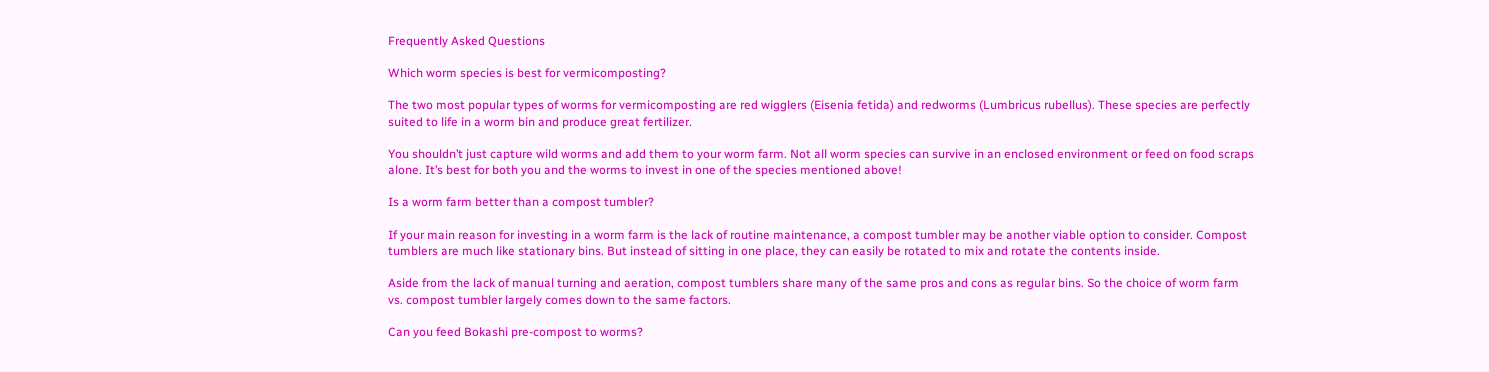Frequently Asked Questions

Which worm species is best for vermicomposting?

The two most popular types of worms for vermicomposting are red wigglers (Eisenia fetida) and redworms (Lumbricus rubellus). These species are perfectly suited to life in a worm bin and produce great fertilizer.

You shouldn’t just capture wild worms and add them to your worm farm. Not all worm species can survive in an enclosed environment or feed on food scraps alone. It’s best for both you and the worms to invest in one of the species mentioned above!

Is a worm farm better than a compost tumbler?

If your main reason for investing in a worm farm is the lack of routine maintenance, a compost tumbler may be another viable option to consider. Compost tumblers are much like stationary bins. But instead of sitting in one place, they can easily be rotated to mix and rotate the contents inside.

Aside from the lack of manual turning and aeration, compost tumblers share many of the same pros and cons as regular bins. So the choice of worm farm vs. compost tumbler largely comes down to the same factors.

Can you feed Bokashi pre-compost to worms?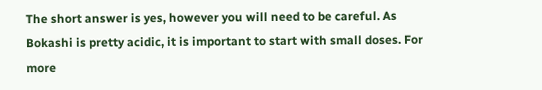The short answer is yes, however you will need to be careful. As Bokashi is pretty acidic, it is important to start with small doses. For more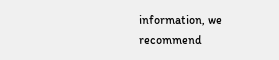information, we recommend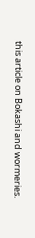this article on Bokashi and wormeries.